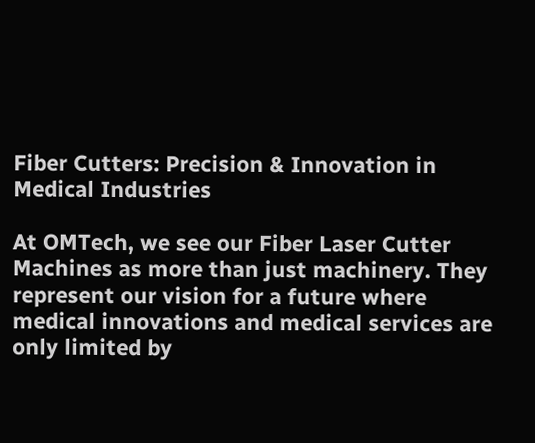Fiber Cutters: Precision & Innovation in Medical Industries

At OMTech, we see our Fiber Laser Cutter Machines as more than just machinery. They represent our vision for a future where medical innovations and medical services are only limited by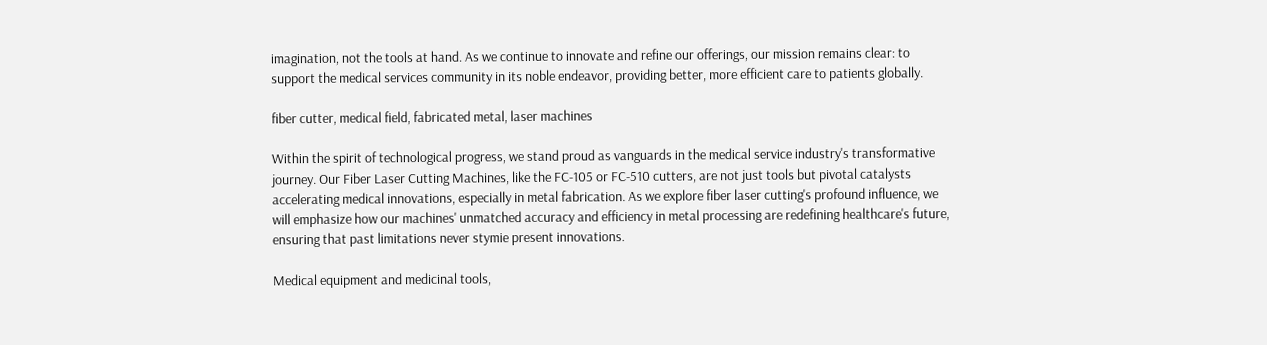imagination, not the tools at hand. As we continue to innovate and refine our offerings, our mission remains clear: to support the medical services community in its noble endeavor, providing better, more efficient care to patients globally.

fiber cutter, medical field, fabricated metal, laser machines

Within the spirit of technological progress, we stand proud as vanguards in the medical service industry's transformative journey. Our Fiber Laser Cutting Machines, like the FC-105 or FC-510 cutters, are not just tools but pivotal catalysts accelerating medical innovations, especially in metal fabrication. As we explore fiber laser cutting's profound influence, we will emphasize how our machines' unmatched accuracy and efficiency in metal processing are redefining healthcare's future, ensuring that past limitations never stymie present innovations.

Medical equipment and medicinal tools,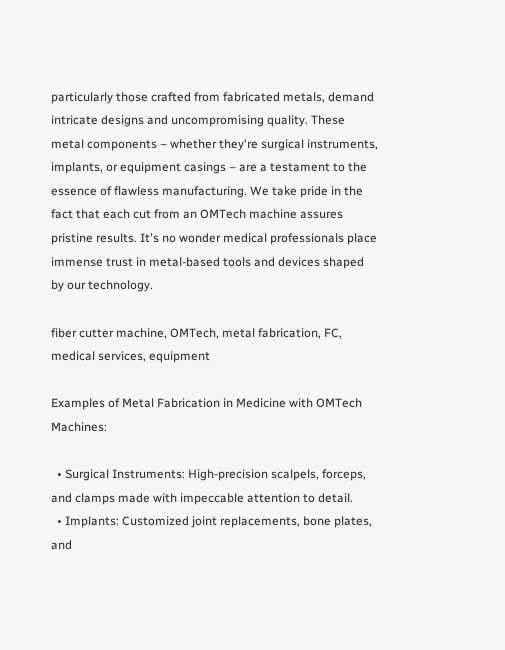particularly those crafted from fabricated metals, demand intricate designs and uncompromising quality. These metal components – whether they're surgical instruments, implants, or equipment casings – are a testament to the essence of flawless manufacturing. We take pride in the fact that each cut from an OMTech machine assures pristine results. It's no wonder medical professionals place immense trust in metal-based tools and devices shaped by our technology.

fiber cutter machine, OMTech, metal fabrication, FC, medical services, equipment

Examples of Metal Fabrication in Medicine with OMTech Machines:

  • Surgical Instruments: High-precision scalpels, forceps, and clamps made with impeccable attention to detail.
  • Implants: Customized joint replacements, bone plates, and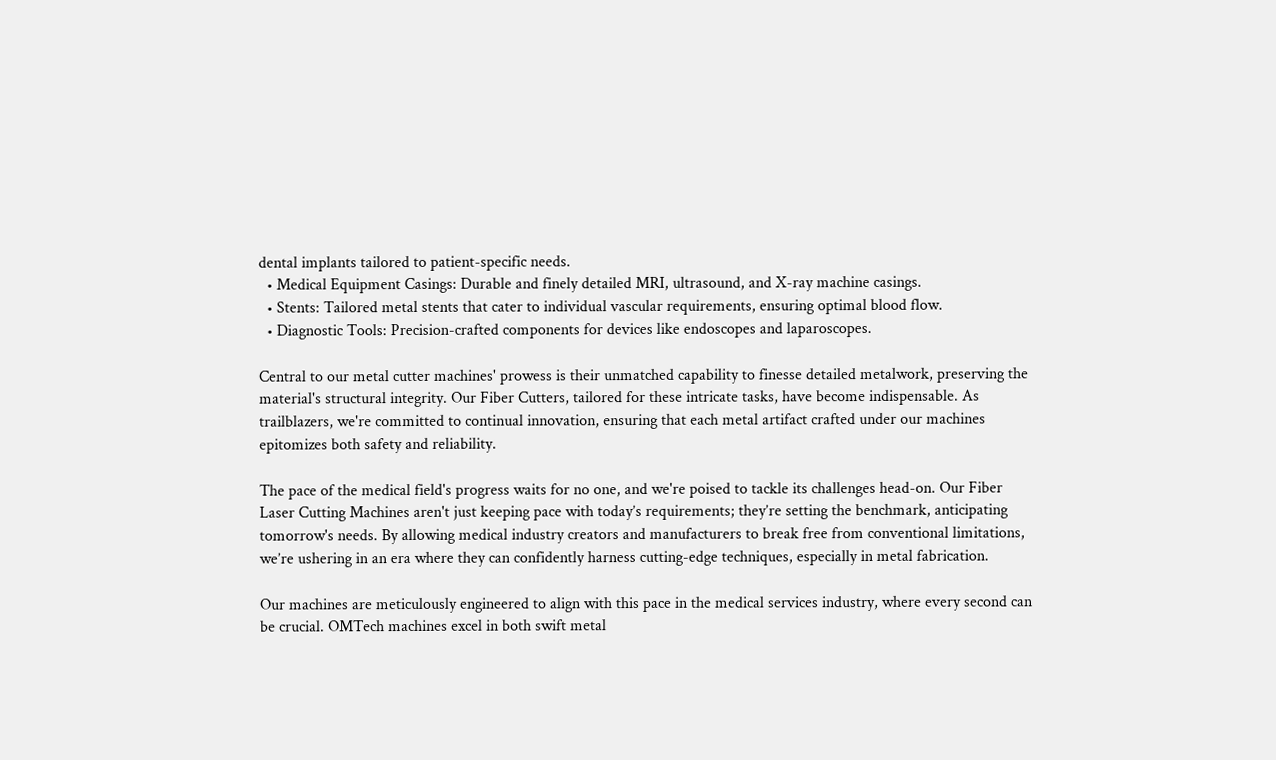dental implants tailored to patient-specific needs.
  • Medical Equipment Casings: Durable and finely detailed MRI, ultrasound, and X-ray machine casings.
  • Stents: Tailored metal stents that cater to individual vascular requirements, ensuring optimal blood flow.
  • Diagnostic Tools: Precision-crafted components for devices like endoscopes and laparoscopes.

Central to our metal cutter machines' prowess is their unmatched capability to finesse detailed metalwork, preserving the material's structural integrity. Our Fiber Cutters, tailored for these intricate tasks, have become indispensable. As trailblazers, we're committed to continual innovation, ensuring that each metal artifact crafted under our machines epitomizes both safety and reliability.

The pace of the medical field's progress waits for no one, and we're poised to tackle its challenges head-on. Our Fiber Laser Cutting Machines aren't just keeping pace with today’s requirements; they’re setting the benchmark, anticipating tomorrow's needs. By allowing medical industry creators and manufacturers to break free from conventional limitations, we’re ushering in an era where they can confidently harness cutting-edge techniques, especially in metal fabrication.

Our machines are meticulously engineered to align with this pace in the medical services industry, where every second can be crucial. OMTech machines excel in both swift metal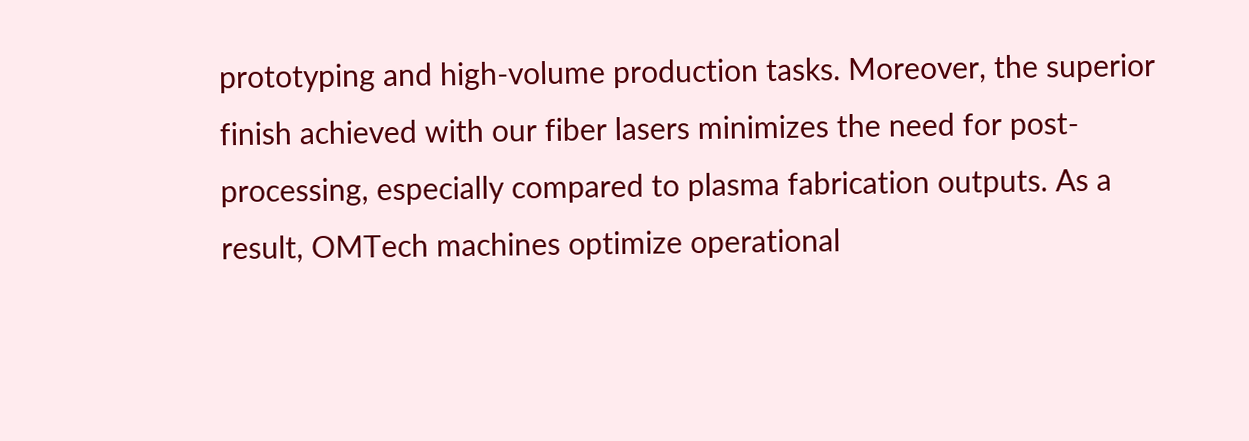prototyping and high-volume production tasks. Moreover, the superior finish achieved with our fiber lasers minimizes the need for post-processing, especially compared to plasma fabrication outputs. As a result, OMTech machines optimize operational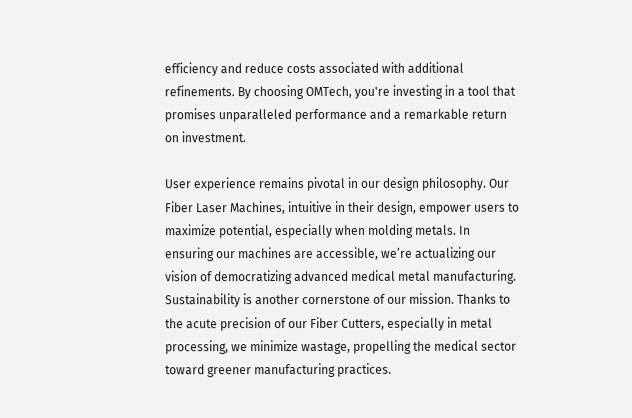efficiency and reduce costs associated with additional refinements. By choosing OMTech, you're investing in a tool that promises unparalleled performance and a remarkable return on investment.

User experience remains pivotal in our design philosophy. Our Fiber Laser Machines, intuitive in their design, empower users to maximize potential, especially when molding metals. In ensuring our machines are accessible, we’re actualizing our vision of democratizing advanced medical metal manufacturing. Sustainability is another cornerstone of our mission. Thanks to the acute precision of our Fiber Cutters, especially in metal processing, we minimize wastage, propelling the medical sector toward greener manufacturing practices.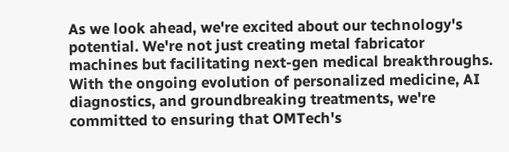As we look ahead, we're excited about our technology's potential. We're not just creating metal fabricator machines but facilitating next-gen medical breakthroughs. With the ongoing evolution of personalized medicine, AI diagnostics, and groundbreaking treatments, we're committed to ensuring that OMTech's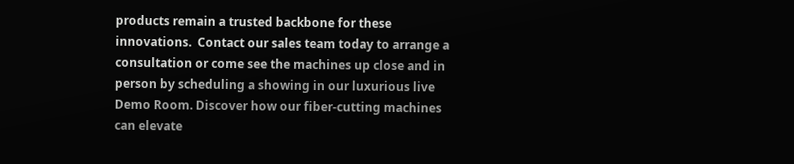products remain a trusted backbone for these innovations.  Contact our sales team today to arrange a consultation or come see the machines up close and in person by scheduling a showing in our luxurious live Demo Room. Discover how our fiber-cutting machines can elevate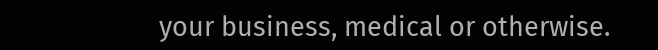your business, medical or otherwise.